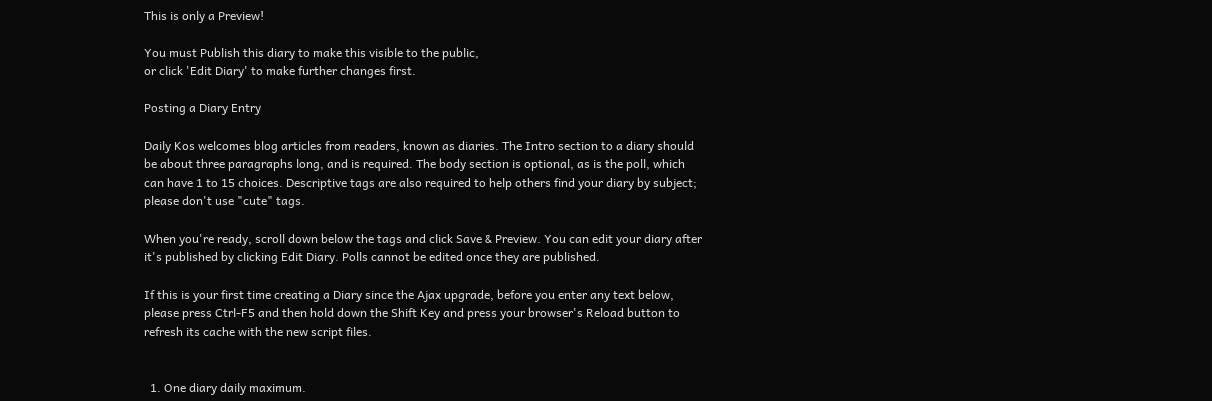This is only a Preview!

You must Publish this diary to make this visible to the public,
or click 'Edit Diary' to make further changes first.

Posting a Diary Entry

Daily Kos welcomes blog articles from readers, known as diaries. The Intro section to a diary should be about three paragraphs long, and is required. The body section is optional, as is the poll, which can have 1 to 15 choices. Descriptive tags are also required to help others find your diary by subject; please don't use "cute" tags.

When you're ready, scroll down below the tags and click Save & Preview. You can edit your diary after it's published by clicking Edit Diary. Polls cannot be edited once they are published.

If this is your first time creating a Diary since the Ajax upgrade, before you enter any text below, please press Ctrl-F5 and then hold down the Shift Key and press your browser's Reload button to refresh its cache with the new script files.


  1. One diary daily maximum.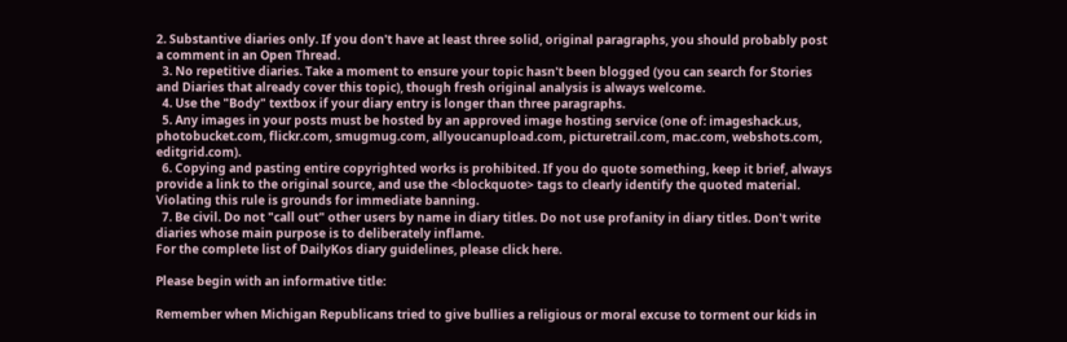2. Substantive diaries only. If you don't have at least three solid, original paragraphs, you should probably post a comment in an Open Thread.
  3. No repetitive diaries. Take a moment to ensure your topic hasn't been blogged (you can search for Stories and Diaries that already cover this topic), though fresh original analysis is always welcome.
  4. Use the "Body" textbox if your diary entry is longer than three paragraphs.
  5. Any images in your posts must be hosted by an approved image hosting service (one of: imageshack.us, photobucket.com, flickr.com, smugmug.com, allyoucanupload.com, picturetrail.com, mac.com, webshots.com, editgrid.com).
  6. Copying and pasting entire copyrighted works is prohibited. If you do quote something, keep it brief, always provide a link to the original source, and use the <blockquote> tags to clearly identify the quoted material. Violating this rule is grounds for immediate banning.
  7. Be civil. Do not "call out" other users by name in diary titles. Do not use profanity in diary titles. Don't write diaries whose main purpose is to deliberately inflame.
For the complete list of DailyKos diary guidelines, please click here.

Please begin with an informative title:

Remember when Michigan Republicans tried to give bullies a religious or moral excuse to torment our kids in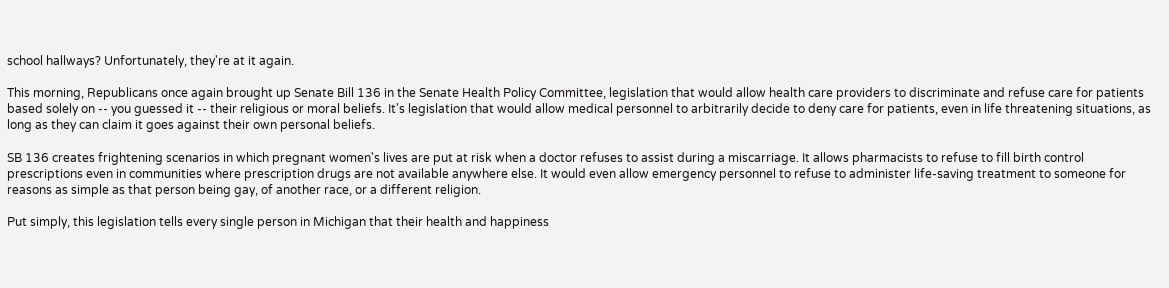school hallways? Unfortunately, they're at it again.

This morning, Republicans once again brought up Senate Bill 136 in the Senate Health Policy Committee, legislation that would allow health care providers to discriminate and refuse care for patients based solely on -- you guessed it -- their religious or moral beliefs. It's legislation that would allow medical personnel to arbitrarily decide to deny care for patients, even in life threatening situations, as long as they can claim it goes against their own personal beliefs.

SB 136 creates frightening scenarios in which pregnant women's lives are put at risk when a doctor refuses to assist during a miscarriage. It allows pharmacists to refuse to fill birth control prescriptions even in communities where prescription drugs are not available anywhere else. It would even allow emergency personnel to refuse to administer life-saving treatment to someone for reasons as simple as that person being gay, of another race, or a different religion.

Put simply, this legislation tells every single person in Michigan that their health and happiness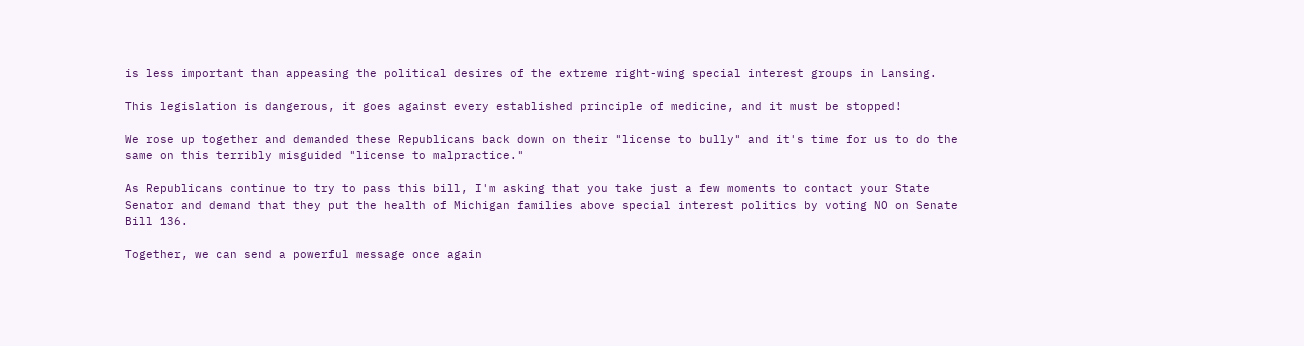is less important than appeasing the political desires of the extreme right-wing special interest groups in Lansing.

This legislation is dangerous, it goes against every established principle of medicine, and it must be stopped!

We rose up together and demanded these Republicans back down on their "license to bully" and it's time for us to do the same on this terribly misguided "license to malpractice."

As Republicans continue to try to pass this bill, I'm asking that you take just a few moments to contact your State Senator and demand that they put the health of Michigan families above special interest politics by voting NO on Senate Bill 136.

Together, we can send a powerful message once again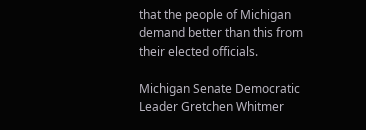that the people of Michigan demand better than this from their elected officials.

Michigan Senate Democratic Leader Gretchen Whitmer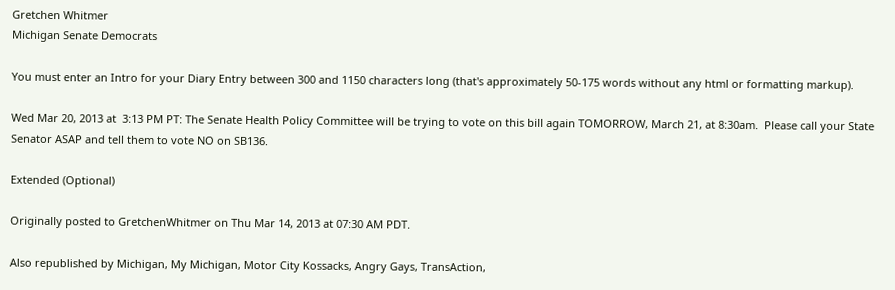Gretchen Whitmer
Michigan Senate Democrats

You must enter an Intro for your Diary Entry between 300 and 1150 characters long (that's approximately 50-175 words without any html or formatting markup).

Wed Mar 20, 2013 at  3:13 PM PT: The Senate Health Policy Committee will be trying to vote on this bill again TOMORROW, March 21, at 8:30am.  Please call your State Senator ASAP and tell them to vote NO on SB136.

Extended (Optional)

Originally posted to GretchenWhitmer on Thu Mar 14, 2013 at 07:30 AM PDT.

Also republished by Michigan, My Michigan, Motor City Kossacks, Angry Gays, TransAction,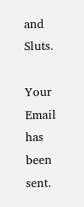and Sluts.

Your Email has been sent.